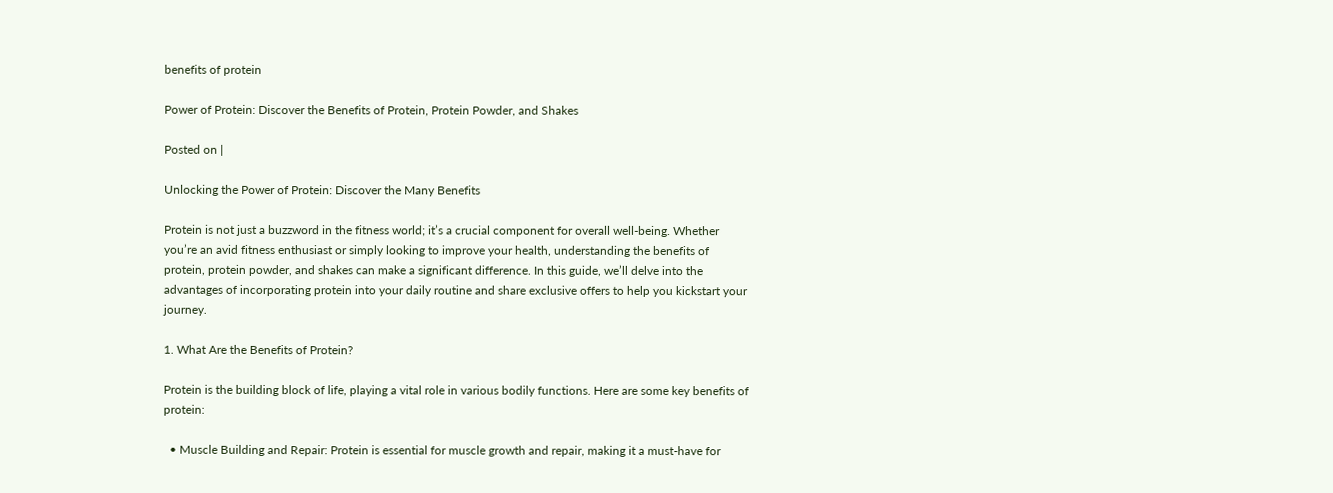benefits of protein

Power of Protein: Discover the Benefits of Protein, Protein Powder, and Shakes

Posted on |

Unlocking the Power of Protein: Discover the Many Benefits

Protein is not just a buzzword in the fitness world; it’s a crucial component for overall well-being. Whether you’re an avid fitness enthusiast or simply looking to improve your health, understanding the benefits of protein, protein powder, and shakes can make a significant difference. In this guide, we’ll delve into the advantages of incorporating protein into your daily routine and share exclusive offers to help you kickstart your journey.

1. What Are the Benefits of Protein?

Protein is the building block of life, playing a vital role in various bodily functions. Here are some key benefits of protein:

  • Muscle Building and Repair: Protein is essential for muscle growth and repair, making it a must-have for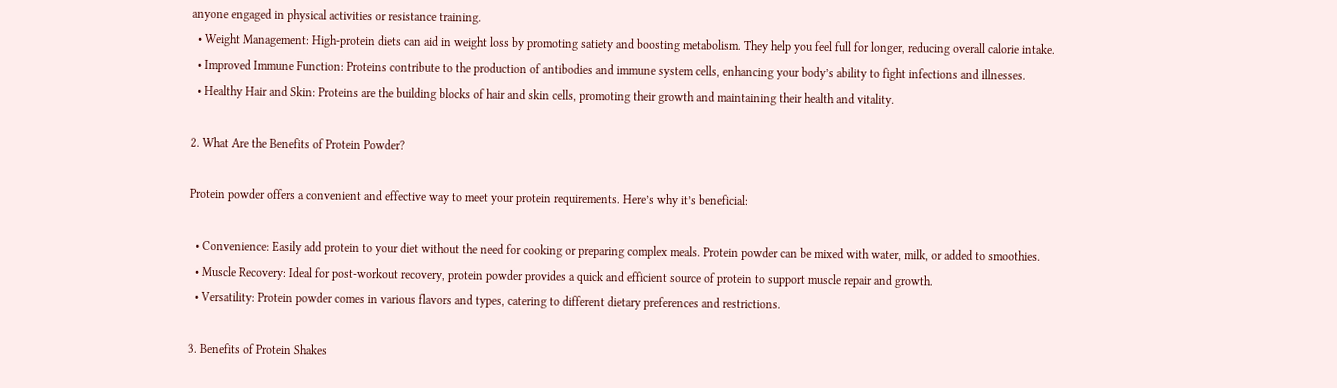anyone engaged in physical activities or resistance training.
  • Weight Management: High-protein diets can aid in weight loss by promoting satiety and boosting metabolism. They help you feel full for longer, reducing overall calorie intake.
  • Improved Immune Function: Proteins contribute to the production of antibodies and immune system cells, enhancing your body’s ability to fight infections and illnesses.
  • Healthy Hair and Skin: Proteins are the building blocks of hair and skin cells, promoting their growth and maintaining their health and vitality.

2. What Are the Benefits of Protein Powder?

Protein powder offers a convenient and effective way to meet your protein requirements. Here’s why it’s beneficial:

  • Convenience: Easily add protein to your diet without the need for cooking or preparing complex meals. Protein powder can be mixed with water, milk, or added to smoothies.
  • Muscle Recovery: Ideal for post-workout recovery, protein powder provides a quick and efficient source of protein to support muscle repair and growth.
  • Versatility: Protein powder comes in various flavors and types, catering to different dietary preferences and restrictions.

3. Benefits of Protein Shakes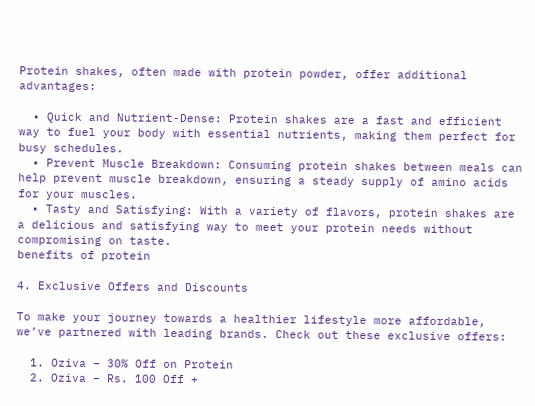Protein shakes, often made with protein powder, offer additional advantages:

  • Quick and Nutrient-Dense: Protein shakes are a fast and efficient way to fuel your body with essential nutrients, making them perfect for busy schedules.
  • Prevent Muscle Breakdown: Consuming protein shakes between meals can help prevent muscle breakdown, ensuring a steady supply of amino acids for your muscles.
  • Tasty and Satisfying: With a variety of flavors, protein shakes are a delicious and satisfying way to meet your protein needs without compromising on taste.
benefits of protein

4. Exclusive Offers and Discounts

To make your journey towards a healthier lifestyle more affordable, we’ve partnered with leading brands. Check out these exclusive offers:

  1. Oziva – 30% Off on Protein
  2. Oziva – Rs. 100 Off +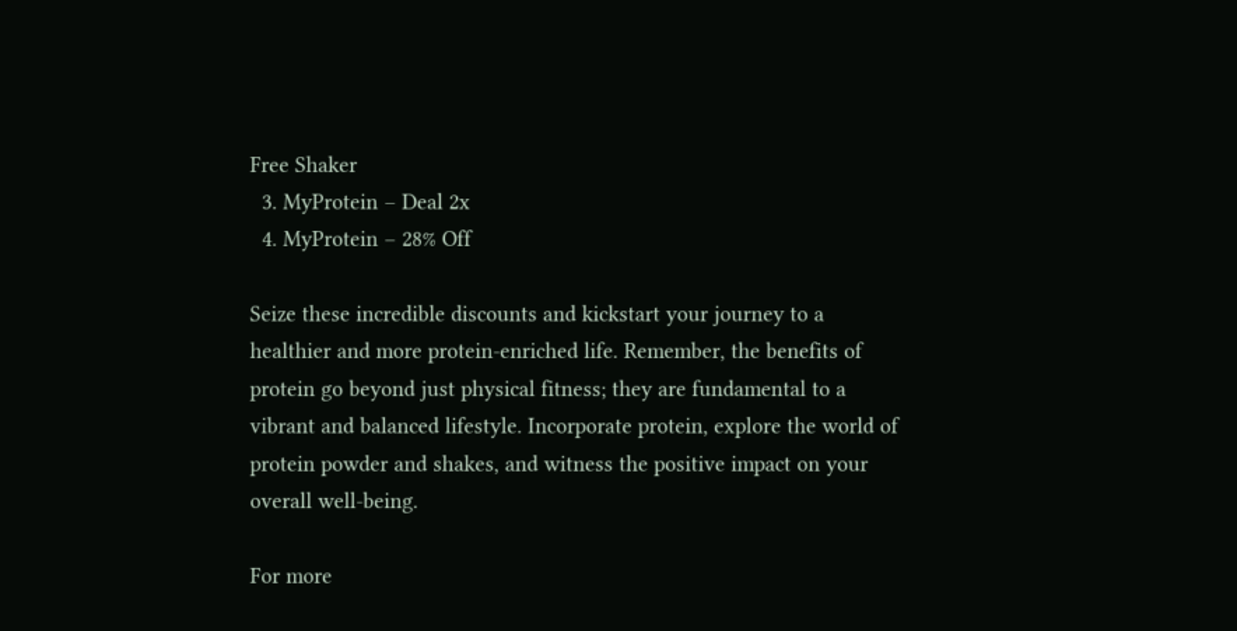Free Shaker
  3. MyProtein – Deal 2x
  4. MyProtein – 28% Off

Seize these incredible discounts and kickstart your journey to a healthier and more protein-enriched life. Remember, the benefits of protein go beyond just physical fitness; they are fundamental to a vibrant and balanced lifestyle. Incorporate protein, explore the world of protein powder and shakes, and witness the positive impact on your overall well-being.

For more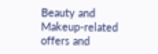Beauty and Makeup-related offers and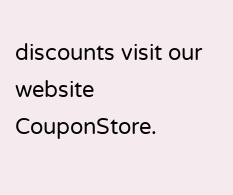discounts visit our website CouponStore.